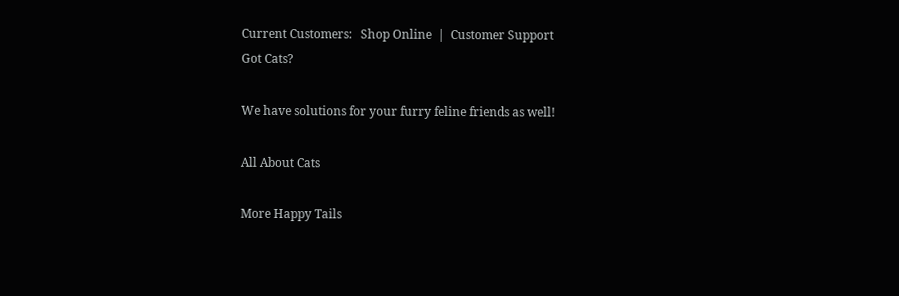Current Customers:   Shop Online  |  Customer Support
Got Cats?

We have solutions for your furry feline friends as well!

All About Cats

More Happy Tails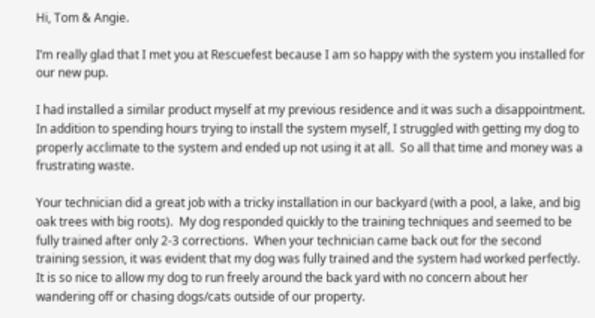Hi, Tom & Angie.

I’m really glad that I met you at Rescuefest because I am so happy with the system you installed for our new pup.

I had installed a similar product myself at my previous residence and it was such a disappointment.  In addition to spending hours trying to install the system myself, I struggled with getting my dog to properly acclimate to the system and ended up not using it at all.  So all that time and money was a frustrating waste.

Your technician did a great job with a tricky installation in our backyard (with a pool, a lake, and big oak trees with big roots).  My dog responded quickly to the training techniques and seemed to be fully trained after only 2-3 corrections.  When your technician came back out for the second training session, it was evident that my dog was fully trained and the system had worked perfectly.  It is so nice to allow my dog to run freely around the back yard with no concern about her wandering off or chasing dogs/cats outside of our property.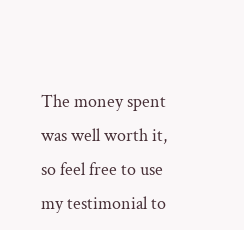The money spent was well worth it, so feel free to use my testimonial to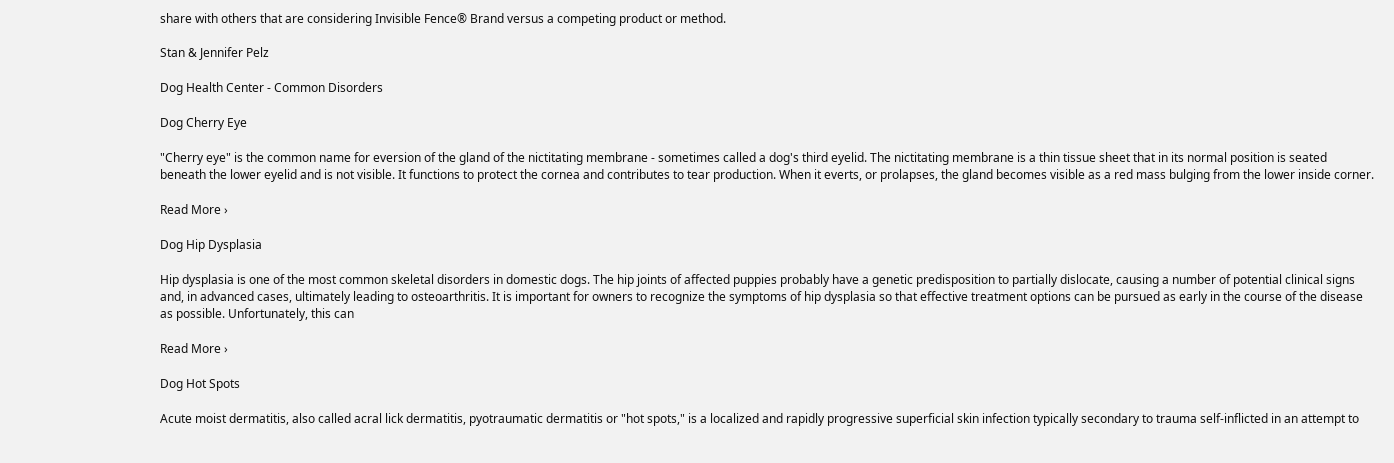share with others that are considering Invisible Fence® Brand versus a competing product or method.

Stan & Jennifer Pelz

Dog Health Center - Common Disorders

Dog Cherry Eye

"Cherry eye" is the common name for eversion of the gland of the nictitating membrane - sometimes called a dog's third eyelid. The nictitating membrane is a thin tissue sheet that in its normal position is seated beneath the lower eyelid and is not visible. It functions to protect the cornea and contributes to tear production. When it everts, or prolapses, the gland becomes visible as a red mass bulging from the lower inside corner.

Read More ›

Dog Hip Dysplasia

Hip dysplasia is one of the most common skeletal disorders in domestic dogs. The hip joints of affected puppies probably have a genetic predisposition to partially dislocate, causing a number of potential clinical signs and, in advanced cases, ultimately leading to osteoarthritis. It is important for owners to recognize the symptoms of hip dysplasia so that effective treatment options can be pursued as early in the course of the disease as possible. Unfortunately, this can

Read More ›

Dog Hot Spots

Acute moist dermatitis, also called acral lick dermatitis, pyotraumatic dermatitis or "hot spots," is a localized and rapidly progressive superficial skin infection typically secondary to trauma self-inflicted in an attempt to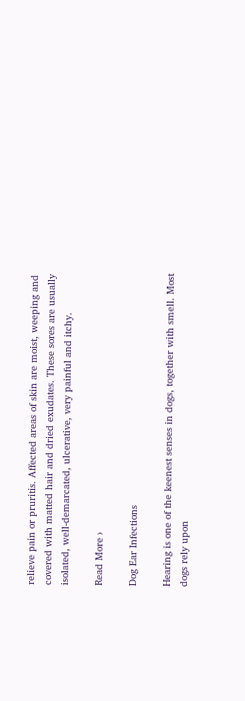relieve pain or pruritis. Affected areas of skin are moist, weeping and covered with matted hair and dried exudates. These sores are usually isolated, well-demarcated, ulcerative, very painful and itchy.

Read More ›

Dog Ear Infections

Hearing is one of the keenest senses in dogs, together with smell. Most dogs rely upon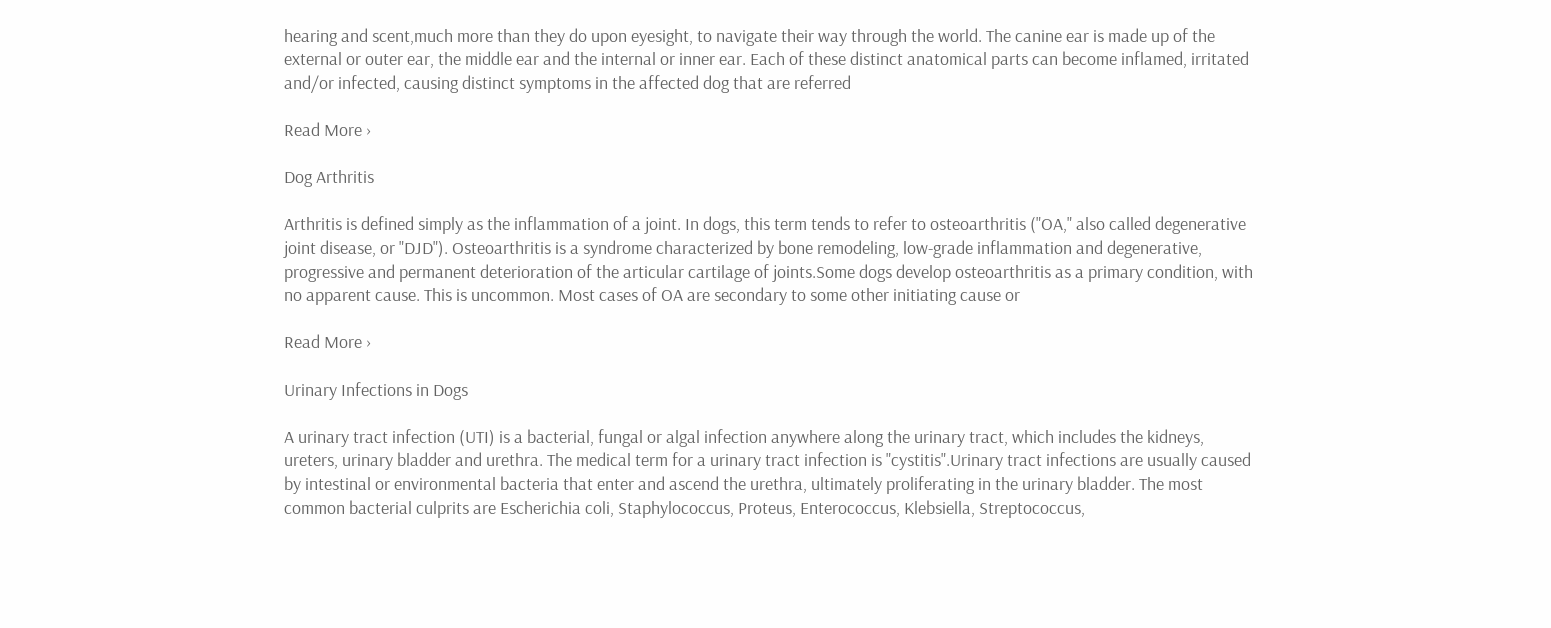hearing and scent,much more than they do upon eyesight, to navigate their way through the world. The canine ear is made up of the external or outer ear, the middle ear and the internal or inner ear. Each of these distinct anatomical parts can become inflamed, irritated and/or infected, causing distinct symptoms in the affected dog that are referred

Read More ›

Dog Arthritis

Arthritis is defined simply as the inflammation of a joint. In dogs, this term tends to refer to osteoarthritis ("OA," also called degenerative joint disease, or "DJD"). Osteoarthritis is a syndrome characterized by bone remodeling, low-grade inflammation and degenerative, progressive and permanent deterioration of the articular cartilage of joints.Some dogs develop osteoarthritis as a primary condition, with no apparent cause. This is uncommon. Most cases of OA are secondary to some other initiating cause or

Read More ›

Urinary Infections in Dogs

A urinary tract infection (UTI) is a bacterial, fungal or algal infection anywhere along the urinary tract, which includes the kidneys, ureters, urinary bladder and urethra. The medical term for a urinary tract infection is "cystitis".Urinary tract infections are usually caused by intestinal or environmental bacteria that enter and ascend the urethra, ultimately proliferating in the urinary bladder. The most common bacterial culprits are Escherichia coli, Staphylococcus, Proteus, Enterococcus, Klebsiella, Streptococcus,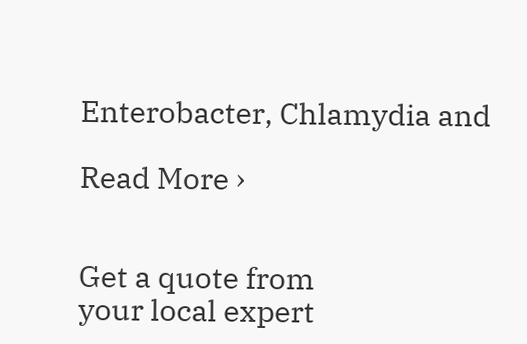Enterobacter, Chlamydia and

Read More ›


Get a quote from
your local expert